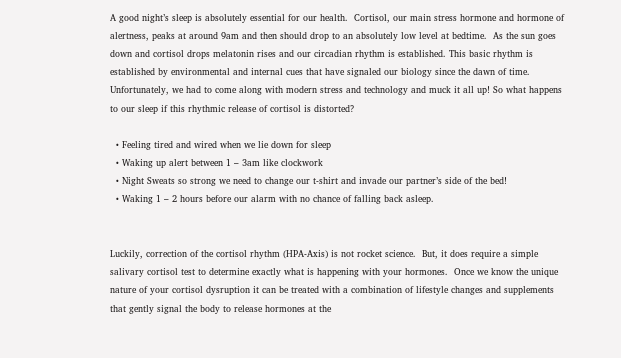A good night’s sleep is absolutely essential for our health.  Cortisol, our main stress hormone and hormone of alertness, peaks at around 9am and then should drop to an absolutely low level at bedtime.  As the sun goes down and cortisol drops melatonin rises and our circadian rhythm is established. This basic rhythm is established by environmental and internal cues that have signaled our biology since the dawn of time.  Unfortunately, we had to come along with modern stress and technology and muck it all up! So what happens to our sleep if this rhythmic release of cortisol is distorted?

  • Feeling tired and wired when we lie down for sleep
  • Waking up alert between 1 – 3am like clockwork
  • Night Sweats so strong we need to change our t-shirt and invade our partner’s side of the bed!
  • Waking 1 – 2 hours before our alarm with no chance of falling back asleep.


Luckily, correction of the cortisol rhythm (HPA-Axis) is not rocket science.  But, it does require a simple salivary cortisol test to determine exactly what is happening with your hormones.  Once we know the unique nature of your cortisol dysruption it can be treated with a combination of lifestyle changes and supplements that gently signal the body to release hormones at the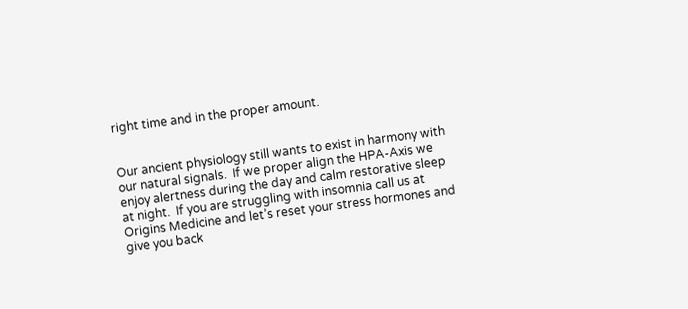right time and in the proper amount.


Our ancient physiology still wants to exist in harmony with our natural signals.  If we proper align the HPA-Axis we enjoy alertness during the day and calm restorative sleep at night.  If you are struggling with insomnia call us at Origins Medicine and let’s reset your stress hormones and give you back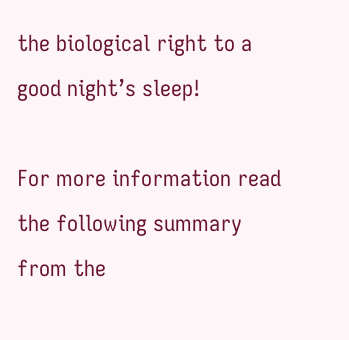the biological right to a good night’s sleep!

For more information read the following summary from the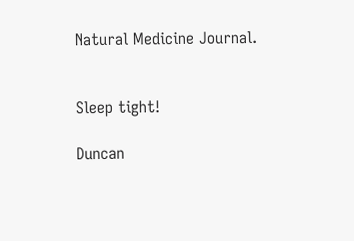Natural Medicine Journal.


Sleep tight!

Duncan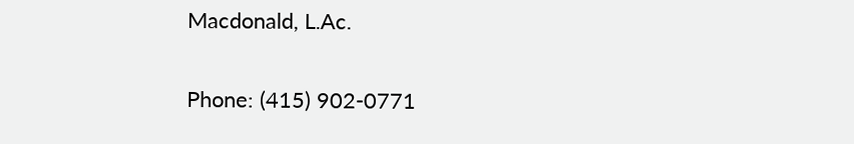Macdonald, L.Ac.

Phone: (415) 902-0771